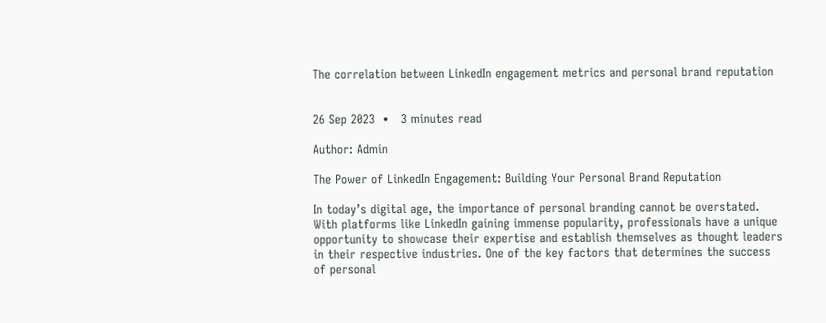The correlation between LinkedIn engagement metrics and personal brand reputation


26 Sep 2023  •   3 minutes read

Author: Admin

The Power of LinkedIn Engagement: Building Your Personal Brand Reputation

In today’s digital age, the importance of personal branding cannot be overstated. With platforms like LinkedIn gaining immense popularity, professionals have a unique opportunity to showcase their expertise and establish themselves as thought leaders in their respective industries. One of the key factors that determines the success of personal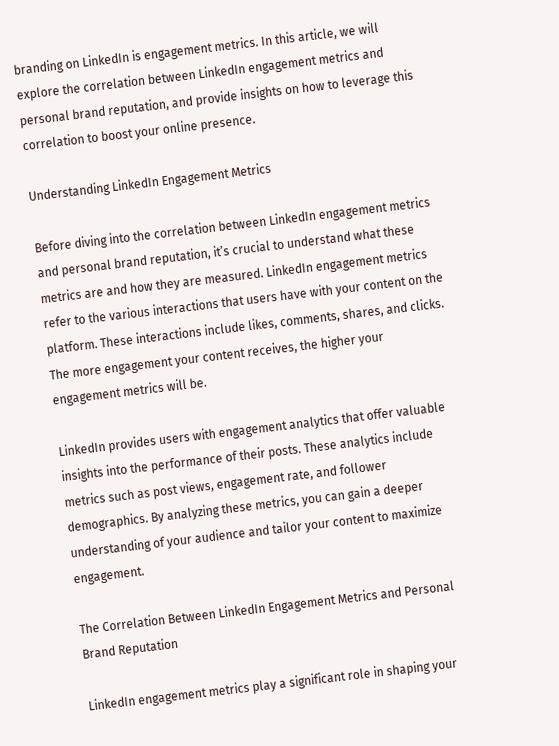branding on LinkedIn is engagement metrics. In this article, we will explore the correlation between LinkedIn engagement metrics and personal brand reputation, and provide insights on how to leverage this correlation to boost your online presence.

Understanding LinkedIn Engagement Metrics

Before diving into the correlation between LinkedIn engagement metrics and personal brand reputation, it’s crucial to understand what these metrics are and how they are measured. LinkedIn engagement metrics refer to the various interactions that users have with your content on the platform. These interactions include likes, comments, shares, and clicks. The more engagement your content receives, the higher your engagement metrics will be.

LinkedIn provides users with engagement analytics that offer valuable insights into the performance of their posts. These analytics include metrics such as post views, engagement rate, and follower demographics. By analyzing these metrics, you can gain a deeper understanding of your audience and tailor your content to maximize engagement.

The Correlation Between LinkedIn Engagement Metrics and Personal Brand Reputation

LinkedIn engagement metrics play a significant role in shaping your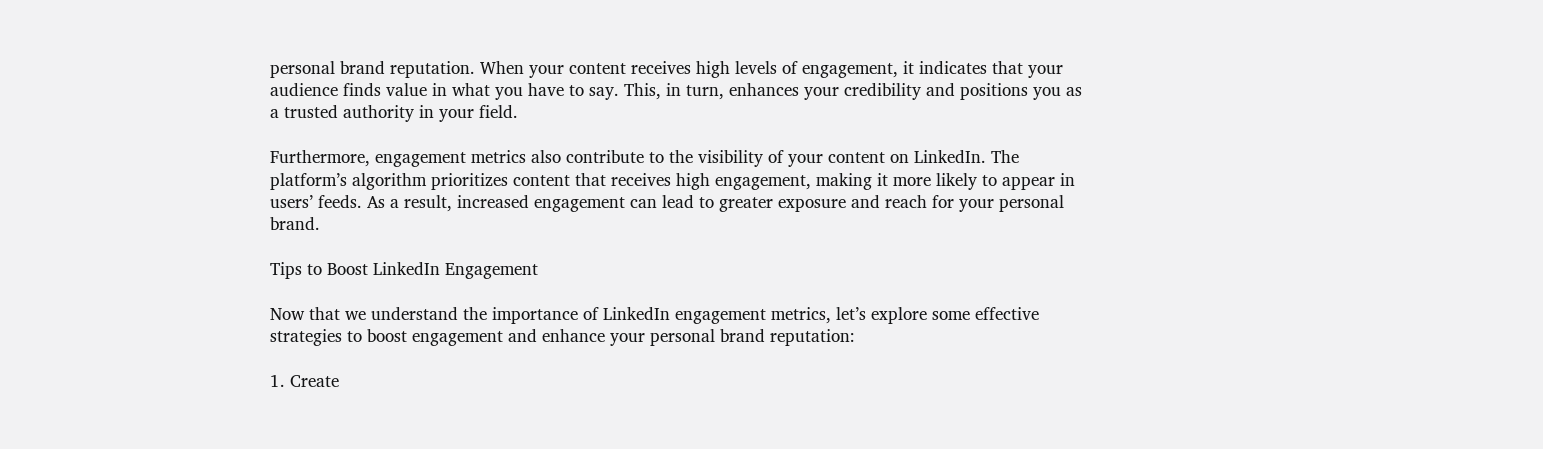personal brand reputation. When your content receives high levels of engagement, it indicates that your audience finds value in what you have to say. This, in turn, enhances your credibility and positions you as a trusted authority in your field.

Furthermore, engagement metrics also contribute to the visibility of your content on LinkedIn. The platform’s algorithm prioritizes content that receives high engagement, making it more likely to appear in users’ feeds. As a result, increased engagement can lead to greater exposure and reach for your personal brand.

Tips to Boost LinkedIn Engagement

Now that we understand the importance of LinkedIn engagement metrics, let’s explore some effective strategies to boost engagement and enhance your personal brand reputation:

1. Create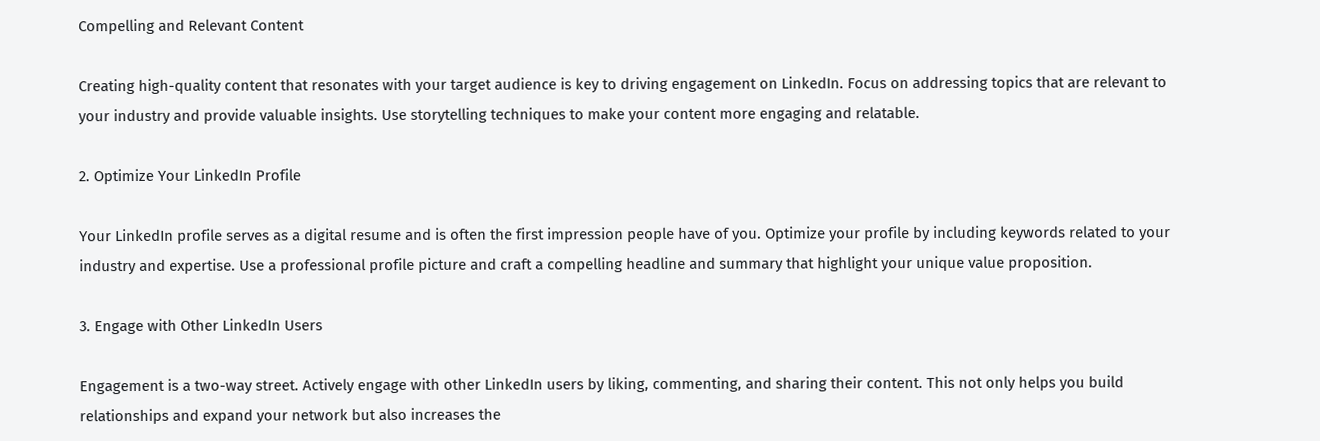Compelling and Relevant Content

Creating high-quality content that resonates with your target audience is key to driving engagement on LinkedIn. Focus on addressing topics that are relevant to your industry and provide valuable insights. Use storytelling techniques to make your content more engaging and relatable.

2. Optimize Your LinkedIn Profile

Your LinkedIn profile serves as a digital resume and is often the first impression people have of you. Optimize your profile by including keywords related to your industry and expertise. Use a professional profile picture and craft a compelling headline and summary that highlight your unique value proposition.

3. Engage with Other LinkedIn Users

Engagement is a two-way street. Actively engage with other LinkedIn users by liking, commenting, and sharing their content. This not only helps you build relationships and expand your network but also increases the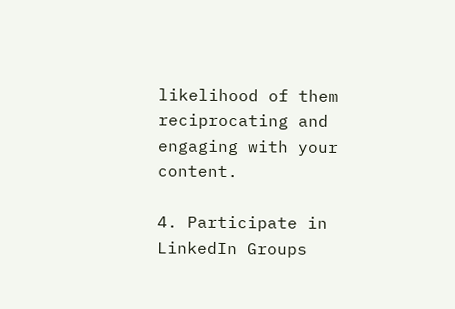likelihood of them reciprocating and engaging with your content.

4. Participate in LinkedIn Groups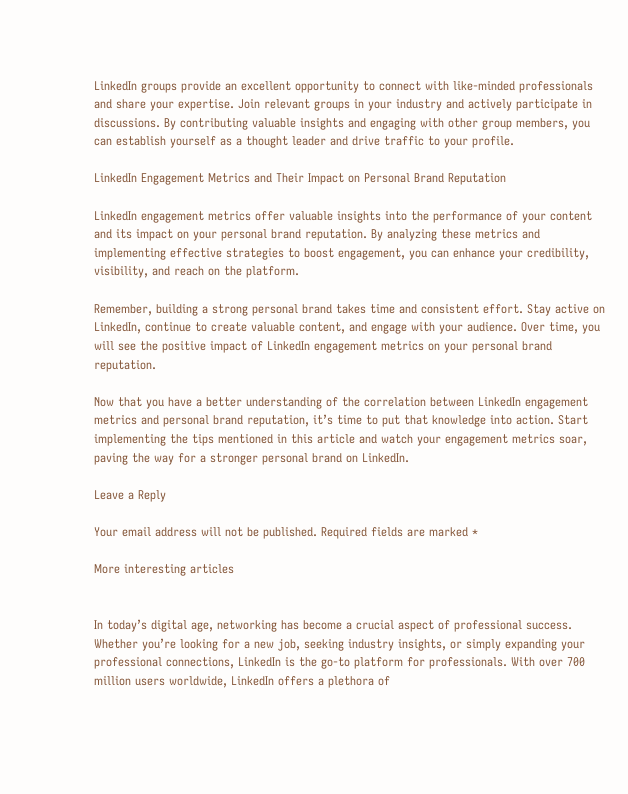LinkedIn groups provide an excellent opportunity to connect with like-minded professionals and share your expertise. Join relevant groups in your industry and actively participate in discussions. By contributing valuable insights and engaging with other group members, you can establish yourself as a thought leader and drive traffic to your profile.

LinkedIn Engagement Metrics and Their Impact on Personal Brand Reputation

LinkedIn engagement metrics offer valuable insights into the performance of your content and its impact on your personal brand reputation. By analyzing these metrics and implementing effective strategies to boost engagement, you can enhance your credibility, visibility, and reach on the platform.

Remember, building a strong personal brand takes time and consistent effort. Stay active on LinkedIn, continue to create valuable content, and engage with your audience. Over time, you will see the positive impact of LinkedIn engagement metrics on your personal brand reputation.

Now that you have a better understanding of the correlation between LinkedIn engagement metrics and personal brand reputation, it’s time to put that knowledge into action. Start implementing the tips mentioned in this article and watch your engagement metrics soar, paving the way for a stronger personal brand on LinkedIn.

Leave a Reply

Your email address will not be published. Required fields are marked *

More interesting articles


In today’s digital age, networking has become a crucial aspect of professional success. Whether you’re looking for a new job, seeking industry insights, or simply expanding your professional connections, LinkedIn is the go-to platform for professionals. With over 700 million users worldwide, LinkedIn offers a plethora of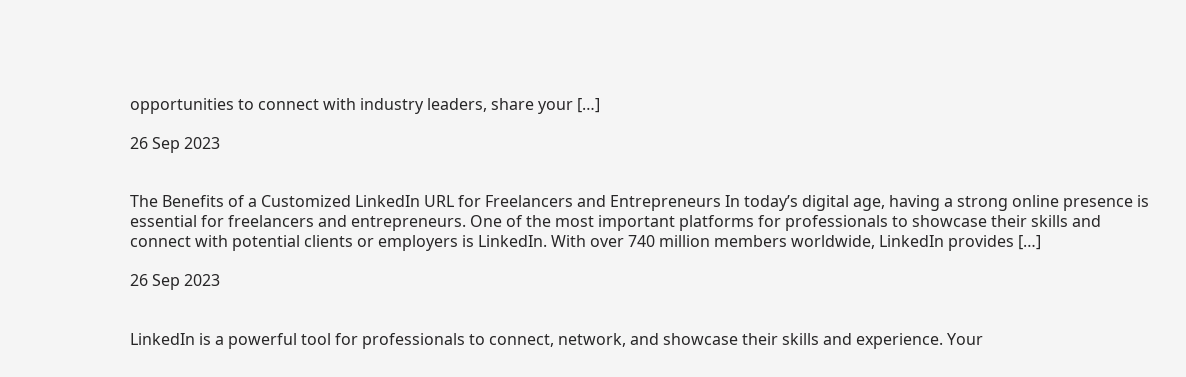opportunities to connect with industry leaders, share your […]

26 Sep 2023


The Benefits of a Customized LinkedIn URL for Freelancers and Entrepreneurs In today’s digital age, having a strong online presence is essential for freelancers and entrepreneurs. One of the most important platforms for professionals to showcase their skills and connect with potential clients or employers is LinkedIn. With over 740 million members worldwide, LinkedIn provides […]

26 Sep 2023


LinkedIn is a powerful tool for professionals to connect, network, and showcase their skills and experience. Your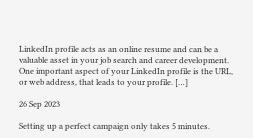LinkedIn profile acts as an online resume and can be a valuable asset in your job search and career development. One important aspect of your LinkedIn profile is the URL, or web address, that leads to your profile. […]

26 Sep 2023

Setting up a perfect campaign only takes 5 minutes.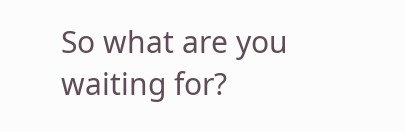So what are you waiting for?